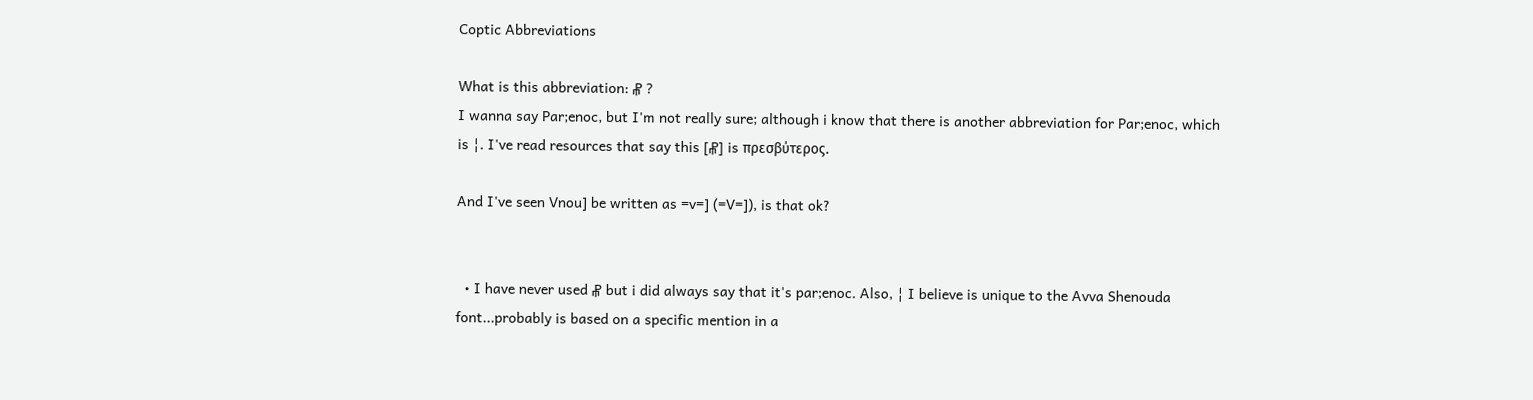Coptic Abbreviations

What is this abbreviation: ⳦ ?
I wanna say Par;enoc, but I'm not really sure; although i know that there is another abbreviation for Par;enoc, which is ¦. I've read resources that say this [⳦] is πρεσβύτερος.

And I've seen Vnou] be written as =v=] (=V=]), is that ok?


  • I have never used ⳦ but i did always say that it's par;enoc. Also, ¦ I believe is unique to the Avva Shenouda font...probably is based on a specific mention in a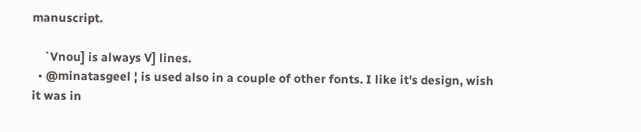manuscript.

    `Vnou] is always V] lines.
  • @minatasgeel ¦ is used also in a couple of other fonts. I like it's design, wish it was in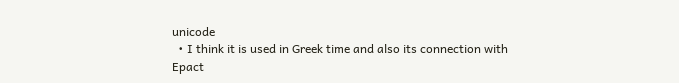unicode
  • I think it is used in Greek time and also its connection with Epact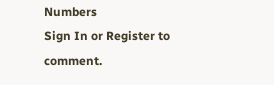Numbers
Sign In or Register to comment.